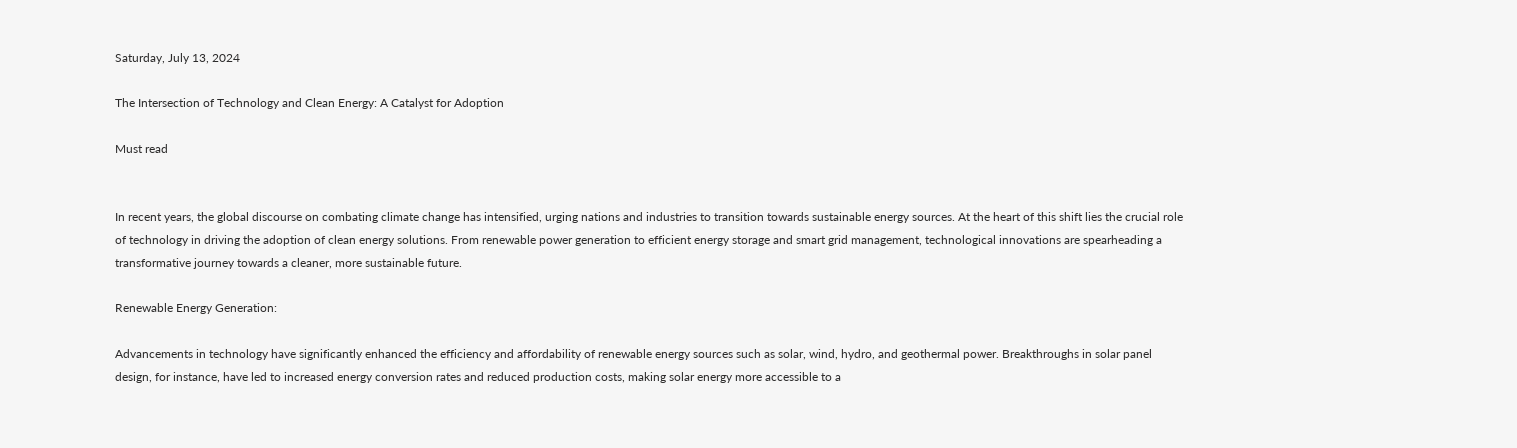Saturday, July 13, 2024

The Intersection of Technology and Clean Energy: A Catalyst for Adoption

Must read


In recent years, the global discourse on combating climate change has intensified, urging nations and industries to transition towards sustainable energy sources. At the heart of this shift lies the crucial role of technology in driving the adoption of clean energy solutions. From renewable power generation to efficient energy storage and smart grid management, technological innovations are spearheading a transformative journey towards a cleaner, more sustainable future.

Renewable Energy Generation:

Advancements in technology have significantly enhanced the efficiency and affordability of renewable energy sources such as solar, wind, hydro, and geothermal power. Breakthroughs in solar panel design, for instance, have led to increased energy conversion rates and reduced production costs, making solar energy more accessible to a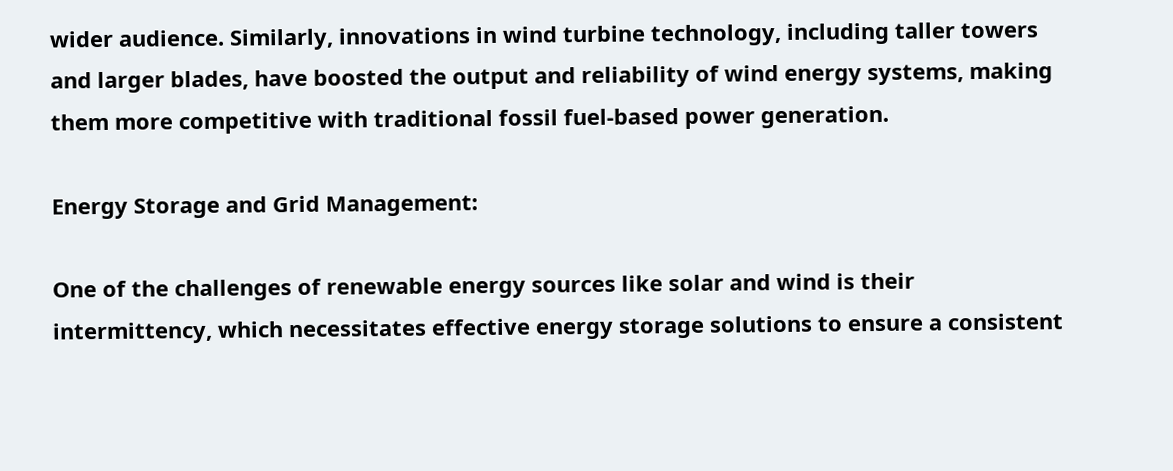wider audience. Similarly, innovations in wind turbine technology, including taller towers and larger blades, have boosted the output and reliability of wind energy systems, making them more competitive with traditional fossil fuel-based power generation.

Energy Storage and Grid Management:

One of the challenges of renewable energy sources like solar and wind is their intermittency, which necessitates effective energy storage solutions to ensure a consistent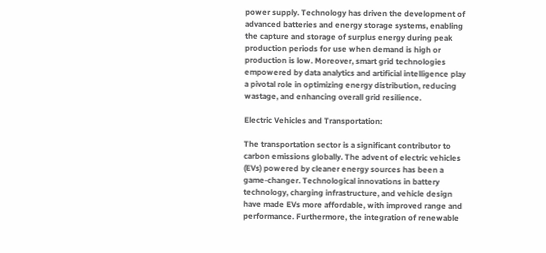power supply. Technology has driven the development of advanced batteries and energy storage systems, enabling the capture and storage of surplus energy during peak production periods for use when demand is high or production is low. Moreover, smart grid technologies empowered by data analytics and artificial intelligence play a pivotal role in optimizing energy distribution, reducing wastage, and enhancing overall grid resilience.

Electric Vehicles and Transportation:

The transportation sector is a significant contributor to carbon emissions globally. The advent of electric vehicles (EVs) powered by cleaner energy sources has been a game-changer. Technological innovations in battery technology, charging infrastructure, and vehicle design have made EVs more affordable, with improved range and performance. Furthermore, the integration of renewable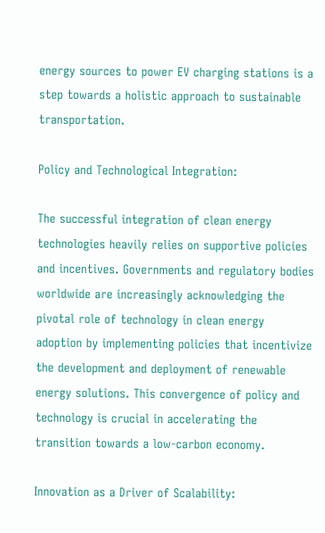energy sources to power EV charging stations is a step towards a holistic approach to sustainable transportation.

Policy and Technological Integration:

The successful integration of clean energy technologies heavily relies on supportive policies and incentives. Governments and regulatory bodies worldwide are increasingly acknowledging the pivotal role of technology in clean energy adoption by implementing policies that incentivize the development and deployment of renewable energy solutions. This convergence of policy and technology is crucial in accelerating the transition towards a low-carbon economy.

Innovation as a Driver of Scalability: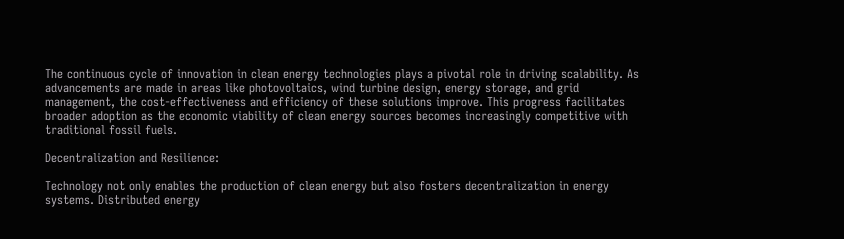The continuous cycle of innovation in clean energy technologies plays a pivotal role in driving scalability. As advancements are made in areas like photovoltaics, wind turbine design, energy storage, and grid management, the cost-effectiveness and efficiency of these solutions improve. This progress facilitates broader adoption as the economic viability of clean energy sources becomes increasingly competitive with traditional fossil fuels.

Decentralization and Resilience:

Technology not only enables the production of clean energy but also fosters decentralization in energy systems. Distributed energy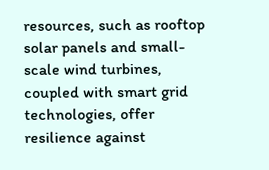resources, such as rooftop solar panels and small-scale wind turbines, coupled with smart grid technologies, offer resilience against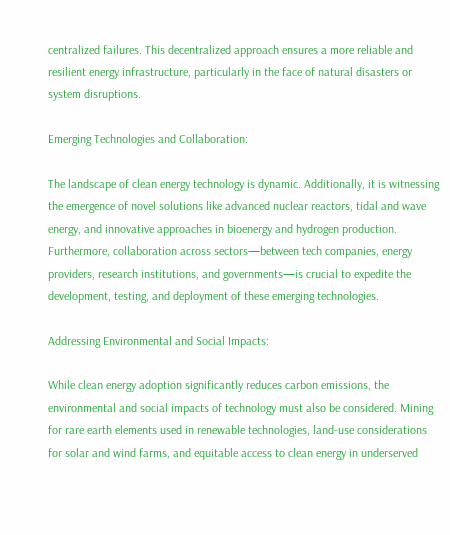centralized failures. This decentralized approach ensures a more reliable and resilient energy infrastructure, particularly in the face of natural disasters or system disruptions.

Emerging Technologies and Collaboration:

The landscape of clean energy technology is dynamic. Additionally, it is witnessing the emergence of novel solutions like advanced nuclear reactors, tidal and wave energy, and innovative approaches in bioenergy and hydrogen production. Furthermore, collaboration across sectors—between tech companies, energy providers, research institutions, and governments—is crucial to expedite the development, testing, and deployment of these emerging technologies.

Addressing Environmental and Social Impacts:

While clean energy adoption significantly reduces carbon emissions, the environmental and social impacts of technology must also be considered. Mining for rare earth elements used in renewable technologies, land-use considerations for solar and wind farms, and equitable access to clean energy in underserved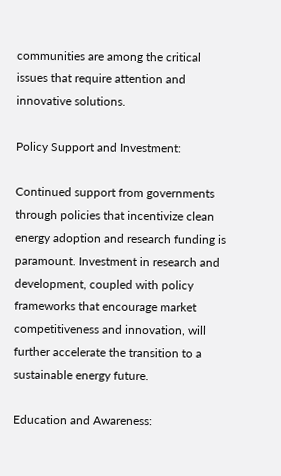communities are among the critical issues that require attention and innovative solutions.

Policy Support and Investment:

Continued support from governments through policies that incentivize clean energy adoption and research funding is paramount. Investment in research and development, coupled with policy frameworks that encourage market competitiveness and innovation, will further accelerate the transition to a sustainable energy future.

Education and Awareness: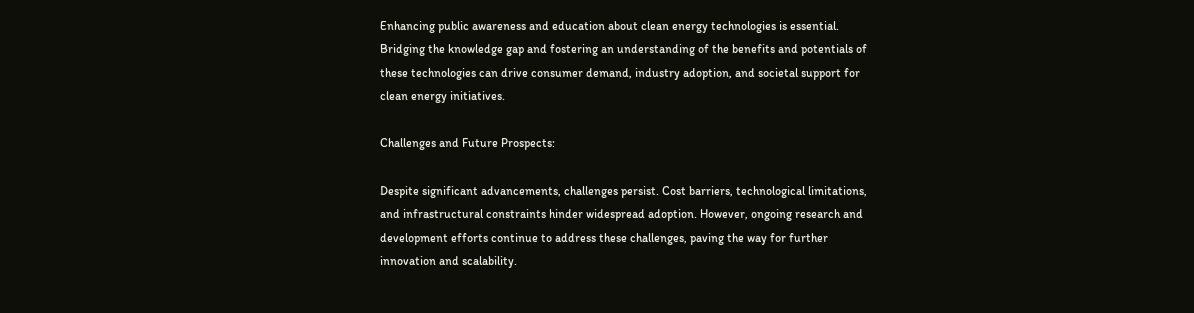Enhancing public awareness and education about clean energy technologies is essential. Bridging the knowledge gap and fostering an understanding of the benefits and potentials of these technologies can drive consumer demand, industry adoption, and societal support for clean energy initiatives.

Challenges and Future Prospects:

Despite significant advancements, challenges persist. Cost barriers, technological limitations, and infrastructural constraints hinder widespread adoption. However, ongoing research and development efforts continue to address these challenges, paving the way for further innovation and scalability.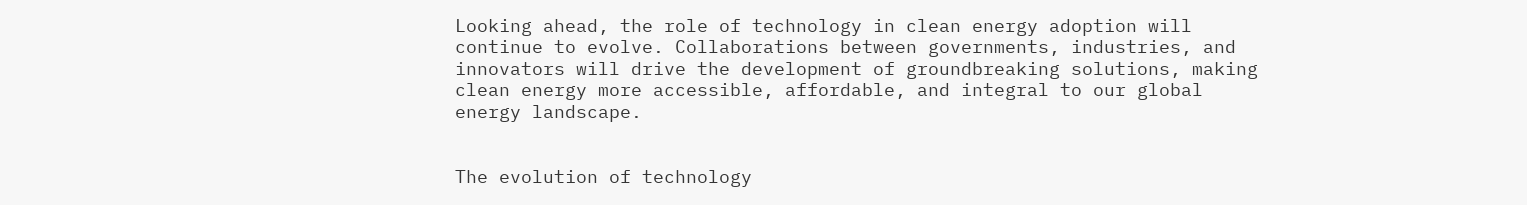Looking ahead, the role of technology in clean energy adoption will continue to evolve. Collaborations between governments, industries, and innovators will drive the development of groundbreaking solutions, making clean energy more accessible, affordable, and integral to our global energy landscape.


The evolution of technology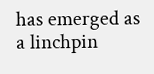has emerged as a linchpin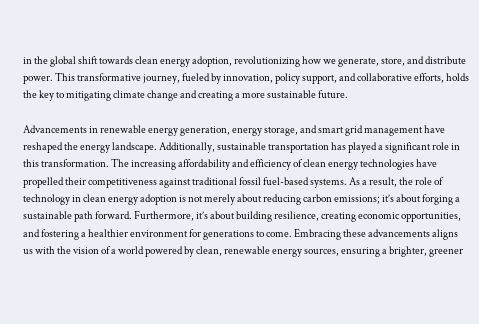in the global shift towards clean energy adoption, revolutionizing how we generate, store, and distribute power. This transformative journey, fueled by innovation, policy support, and collaborative efforts, holds the key to mitigating climate change and creating a more sustainable future.

Advancements in renewable energy generation, energy storage, and smart grid management have reshaped the energy landscape. Additionally, sustainable transportation has played a significant role in this transformation. The increasing affordability and efficiency of clean energy technologies have propelled their competitiveness against traditional fossil fuel-based systems. As a result, the role of technology in clean energy adoption is not merely about reducing carbon emissions; it’s about forging a sustainable path forward. Furthermore, it’s about building resilience, creating economic opportunities, and fostering a healthier environment for generations to come. Embracing these advancements aligns us with the vision of a world powered by clean, renewable energy sources, ensuring a brighter, greener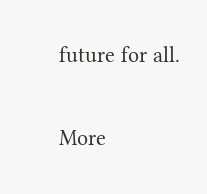future for all.

More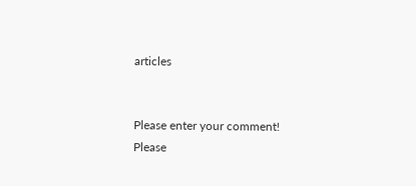articles


Please enter your comment!
Please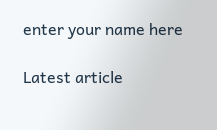enter your name here

Latest article